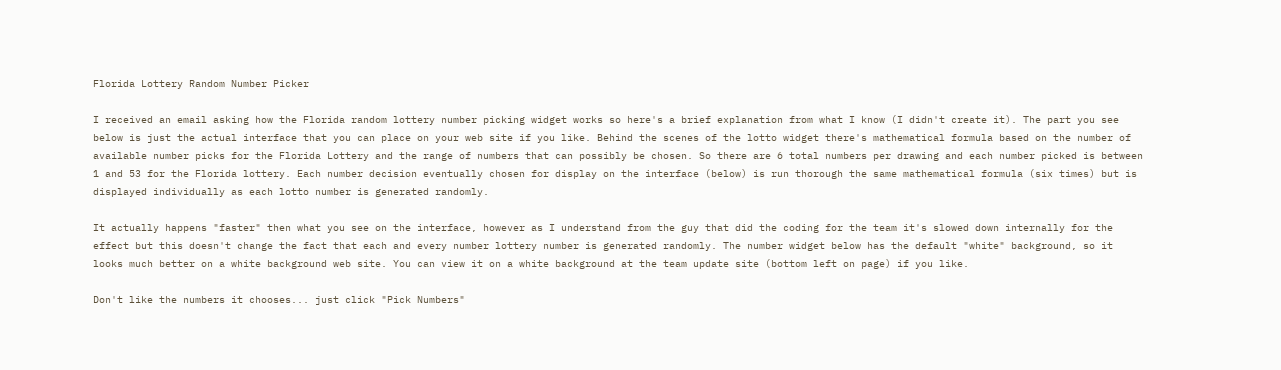Florida Lottery Random Number Picker

I received an email asking how the Florida random lottery number picking widget works so here's a brief explanation from what I know (I didn't create it). The part you see below is just the actual interface that you can place on your web site if you like. Behind the scenes of the lotto widget there's mathematical formula based on the number of available number picks for the Florida Lottery and the range of numbers that can possibly be chosen. So there are 6 total numbers per drawing and each number picked is between 1 and 53 for the Florida lottery. Each number decision eventually chosen for display on the interface (below) is run thorough the same mathematical formula (six times) but is displayed individually as each lotto number is generated randomly.

It actually happens "faster" then what you see on the interface, however as I understand from the guy that did the coding for the team it's slowed down internally for the effect but this doesn't change the fact that each and every number lottery number is generated randomly. The number widget below has the default "white" background, so it looks much better on a white background web site. You can view it on a white background at the team update site (bottom left on page) if you like.

Don't like the numbers it chooses... just click "Pick Numbers"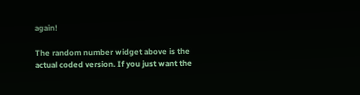again!

The random number widget above is the actual coded version. If you just want the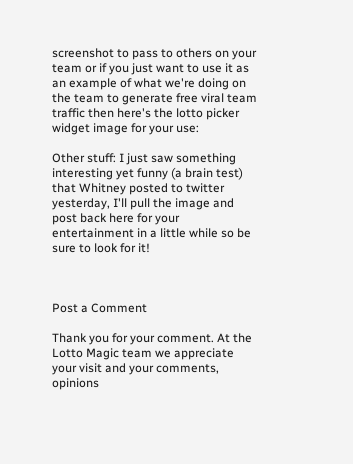screenshot to pass to others on your team or if you just want to use it as an example of what we're doing on the team to generate free viral team traffic then here's the lotto picker widget image for your use:

Other stuff: I just saw something interesting yet funny (a brain test) that Whitney posted to twitter yesterday, I'll pull the image and post back here for your entertainment in a little while so be sure to look for it!



Post a Comment

Thank you for your comment. At the Lotto Magic team we appreciate your visit and your comments, opinions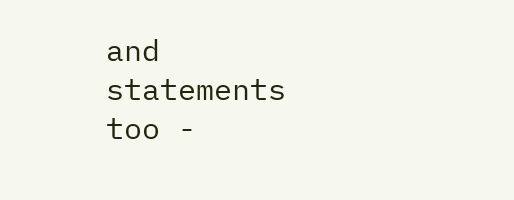and statements too -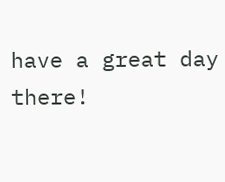have a great day there!